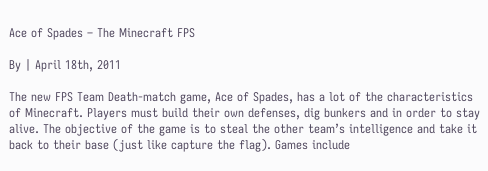Ace of Spades – The Minecraft FPS

By | April 18th, 2011

The new FPS Team Death-match game, Ace of Spades, has a lot of the characteristics of Minecraft. Players must build their own defenses, dig bunkers and in order to stay alive. The objective of the game is to steal the other team’s intelligence and take it back to their base (just like capture the flag). Games include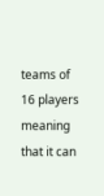teams of 16 players meaning that it can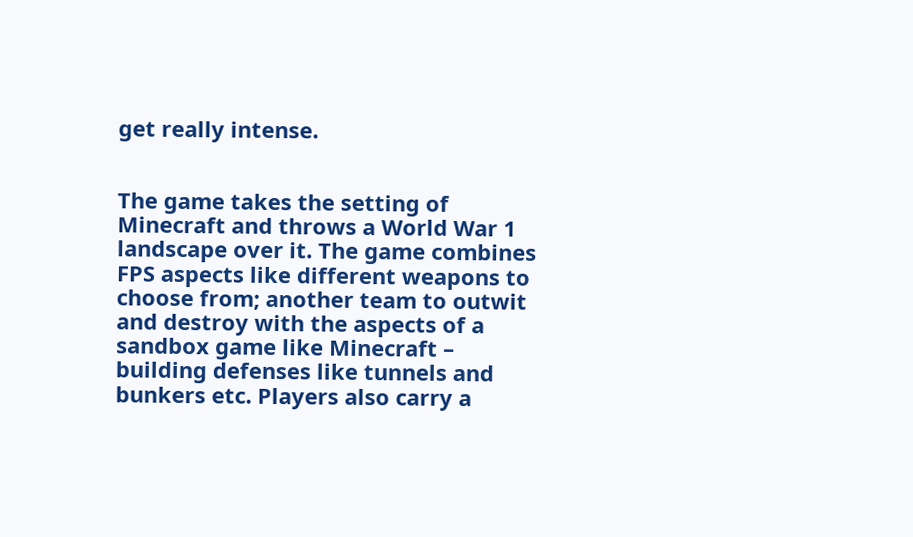get really intense.


The game takes the setting of Minecraft and throws a World War 1 landscape over it. The game combines FPS aspects like different weapons to choose from; another team to outwit and destroy with the aspects of a sandbox game like Minecraft – building defenses like tunnels and bunkers etc. Players also carry a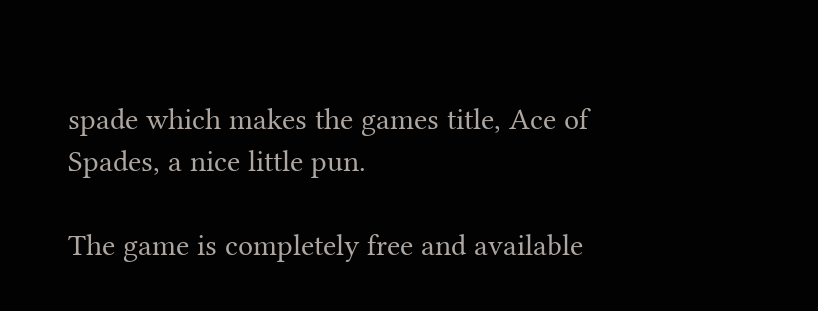spade which makes the games title, Ace of Spades, a nice little pun.

The game is completely free and available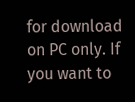for download on PC only. If you want to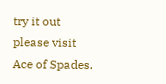try it out please visit Ace of Spades.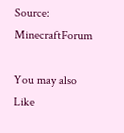Source: MinecraftForum

You may also Like